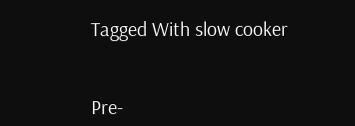Tagged With slow cooker


Pre-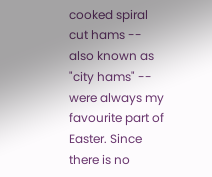cooked spiral cut hams -- also known as "city hams" -- were always my favourite part of Easter. Since there is no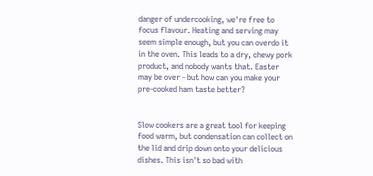danger of undercooking, we're free to focus flavour. Heating and serving may seem simple enough, but you can overdo it in the oven. This leads to a dry, chewy pork product, and nobody wants that. Easter may be over - but how can you make your pre-cooked ham taste better?


Slow cookers are a great tool for keeping food warm, but condensation can collect on the lid and drip down onto your delicious dishes. This isn't so bad with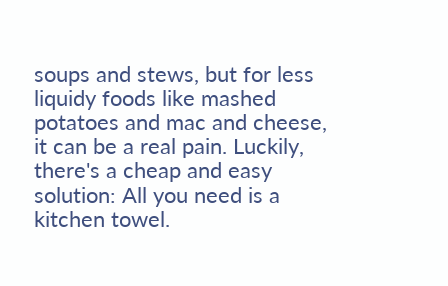soups and stews, but for less liquidy foods like mashed potatoes and mac and cheese, it can be a real pain. Luckily, there's a cheap and easy solution: All you need is a kitchen towel.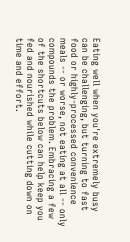Eating well when you're extremely busy can be challenging, but turning to fast food or highly-processed convenience meals -- or worse, not eating at all -- only compounds the problem. Embracing a few of the shortcuts below can help keep you fed and nourished while cutting down on time and effort.